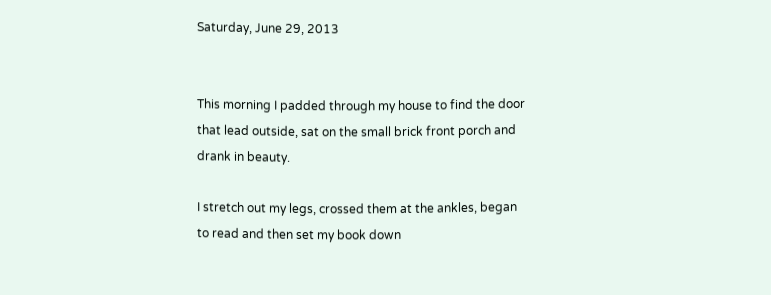Saturday, June 29, 2013


This morning I padded through my house to find the door that lead outside, sat on the small brick front porch and drank in beauty.

I stretch out my legs, crossed them at the ankles, began to read and then set my book down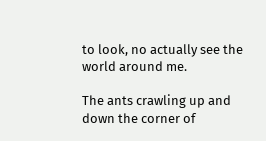to look, no actually see the world around me.

The ants crawling up and down the corner of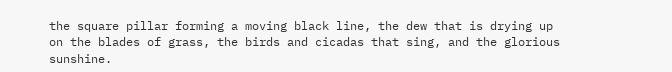the square pillar forming a moving black line, the dew that is drying up on the blades of grass, the birds and cicadas that sing, and the glorious sunshine.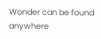Wonder can be found anywhere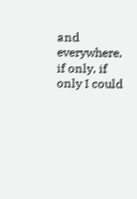and everywhere, if only, if only I could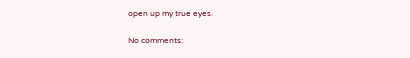open up my true eyes.

No comments: